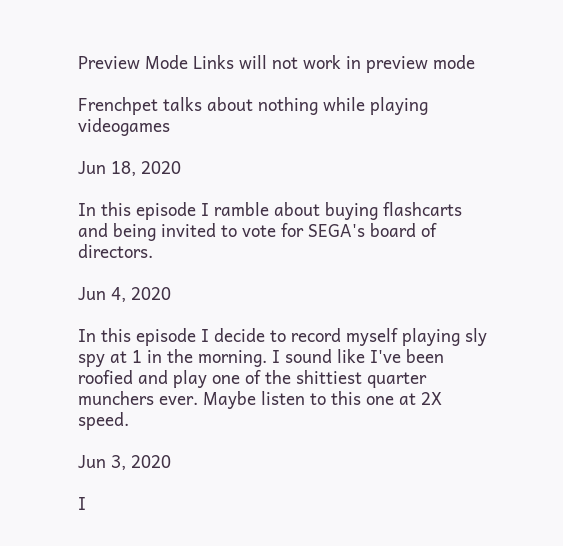Preview Mode Links will not work in preview mode

Frenchpet talks about nothing while playing videogames

Jun 18, 2020

In this episode I ramble about buying flashcarts and being invited to vote for SEGA's board of directors.

Jun 4, 2020

In this episode I decide to record myself playing sly spy at 1 in the morning. I sound like I've been roofied and play one of the shittiest quarter munchers ever. Maybe listen to this one at 2X speed.

Jun 3, 2020

I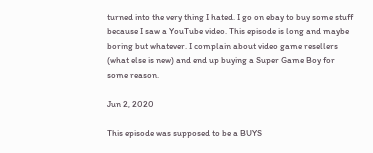turned into the very thing I hated. I go on ebay to buy some stuff because I saw a YouTube video. This episode is long and maybe boring but whatever. I complain about video game resellers (what else is new) and end up buying a Super Game Boy for some reason.

Jun 2, 2020

This episode was supposed to be a BUYS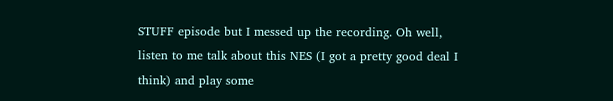STUFF episode but I messed up the recording. Oh well, listen to me talk about this NES (I got a pretty good deal I think) and play some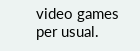video games per usual.